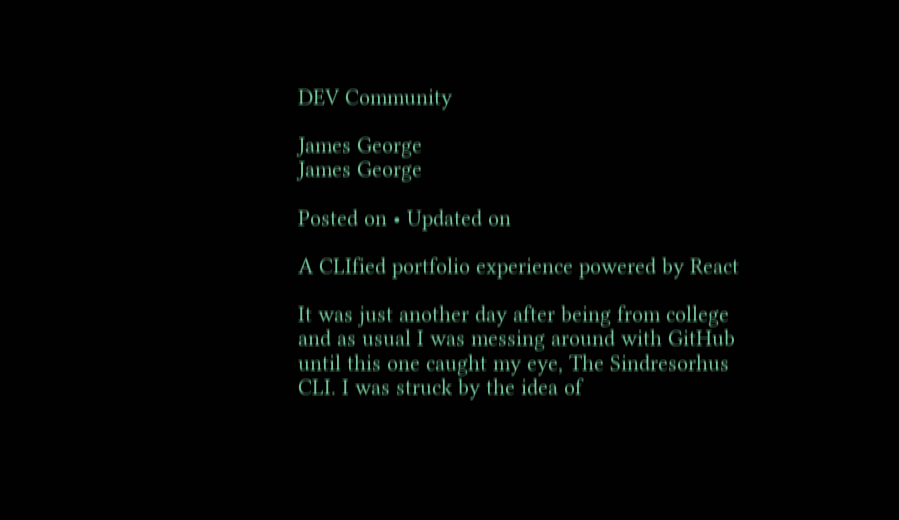DEV Community

James George
James George

Posted on • Updated on

A CLIfied portfolio experience powered by React

It was just another day after being from college and as usual I was messing around with GitHub until this one caught my eye, The Sindresorhus CLI. I was struck by the idea of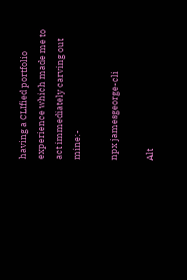having a CLIfied portfolio experience which made me to act immediately carving out mine:-

npx jamesgeorge-cli

Alt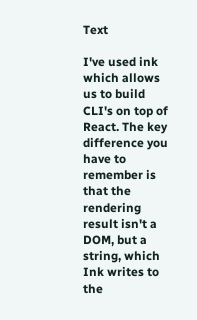Text

I've used ink which allows us to build CLI's on top of React. The key difference you have to remember is that the rendering result isn't a DOM, but a string, which Ink writes to the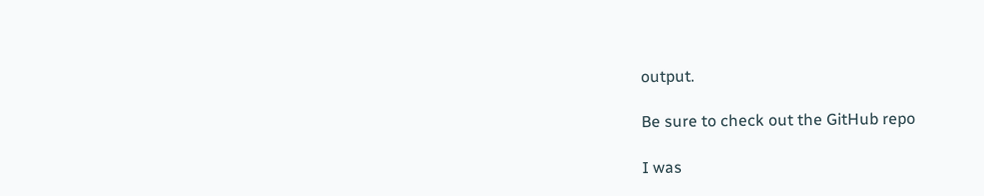output.

Be sure to check out the GitHub repo

I was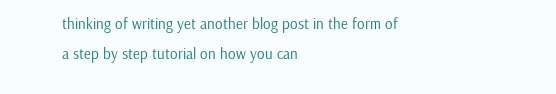thinking of writing yet another blog post in the form of a step by step tutorial on how you can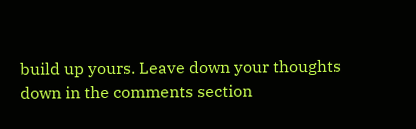build up yours. Leave down your thoughts down in the comments section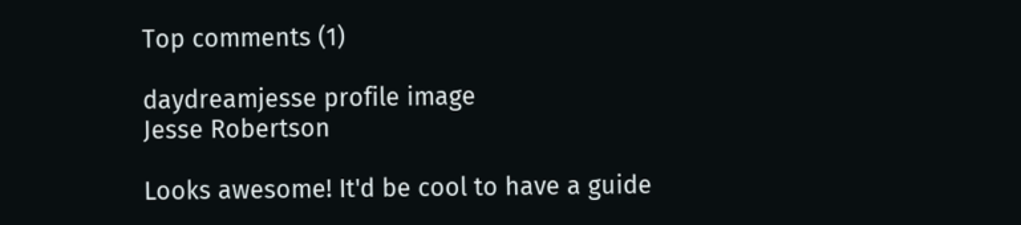Top comments (1)

daydreamjesse profile image
Jesse Robertson

Looks awesome! It'd be cool to have a guide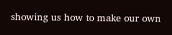showing us how to make our own